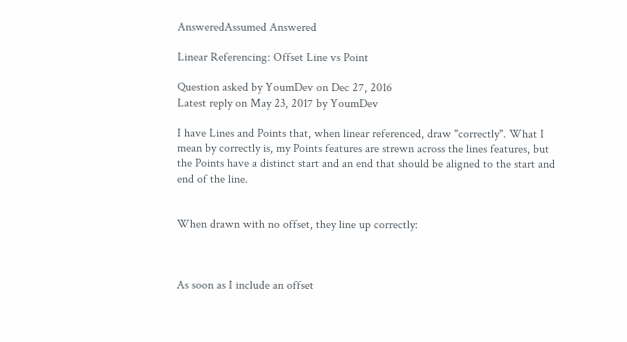AnsweredAssumed Answered

Linear Referencing: Offset Line vs Point

Question asked by YoumDev on Dec 27, 2016
Latest reply on May 23, 2017 by YoumDev

I have Lines and Points that, when linear referenced, draw "correctly". What I mean by correctly is, my Points features are strewn across the lines features, but the Points have a distinct start and an end that should be aligned to the start and end of the line.


When drawn with no offset, they line up correctly:



As soon as I include an offset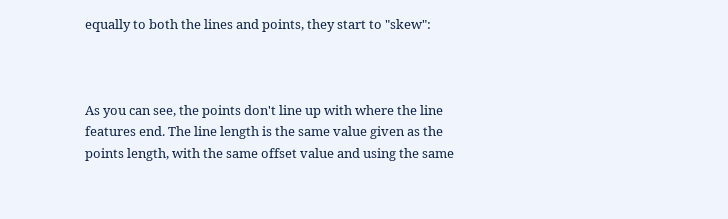equally to both the lines and points, they start to "skew":



As you can see, the points don't line up with where the line features end. The line length is the same value given as the points length, with the same offset value and using the same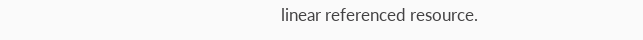linear referenced resource.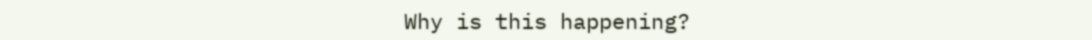Why is this happening?